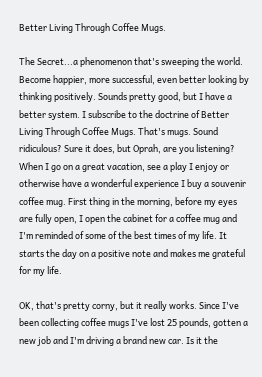Better Living Through Coffee Mugs.

The Secret...a phenomenon that's sweeping the world. Become happier, more successful, even better looking by thinking positively. Sounds pretty good, but I have a better system. I subscribe to the doctrine of Better Living Through Coffee Mugs. That's mugs. Sound ridiculous? Sure it does, but Oprah, are you listening? When I go on a great vacation, see a play I enjoy or otherwise have a wonderful experience I buy a souvenir coffee mug. First thing in the morning, before my eyes are fully open, I open the cabinet for a coffee mug and I'm reminded of some of the best times of my life. It starts the day on a positive note and makes me grateful for my life.

OK, that's pretty corny, but it really works. Since I've been collecting coffee mugs I've lost 25 pounds, gotten a new job and I'm driving a brand new car. Is it the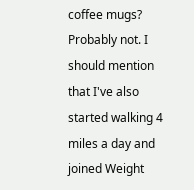coffee mugs? Probably not. I should mention that I've also started walking 4 miles a day and joined Weight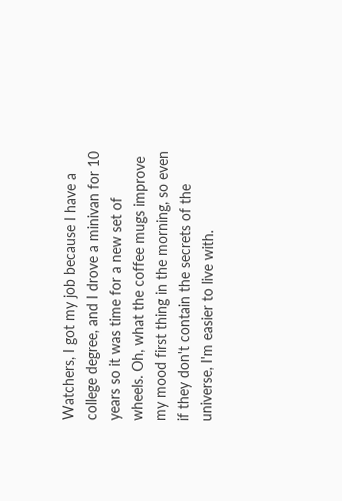Watchers, I got my job because I have a college degree, and I drove a minivan for 10 years so it was time for a new set of wheels. Oh, what the coffee mugs improve my mood first thing in the morning, so even if they don't contain the secrets of the universe, I'm easier to live with.